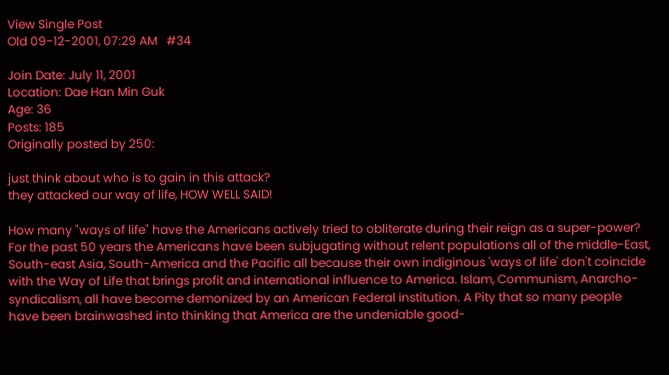View Single Post
Old 09-12-2001, 07:29 AM   #34

Join Date: July 11, 2001
Location: Dae Han Min Guk
Age: 36
Posts: 185
Originally posted by 250:

just think about who is to gain in this attack?
they attacked our way of life, HOW WELL SAID!

How many "ways of life" have the Americans actively tried to obliterate during their reign as a super-power? For the past 50 years the Americans have been subjugating without relent populations all of the middle-East, South-east Asia, South-America and the Pacific all because their own indiginous 'ways of life' don't coincide with the Way of Life that brings profit and international influence to America. Islam, Communism, Anarcho-syndicalism, all have become demonized by an American Federal institution. A Pity that so many people have been brainwashed into thinking that America are the undeniable good-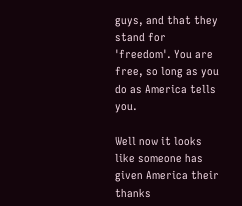guys, and that they stand for 'freedom'. You are free, so long as you do as America tells you.

Well now it looks like someone has given America their thanks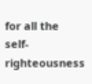for all the self-righteousness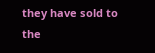they have sold to the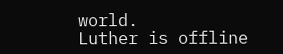world.
Luther is offline